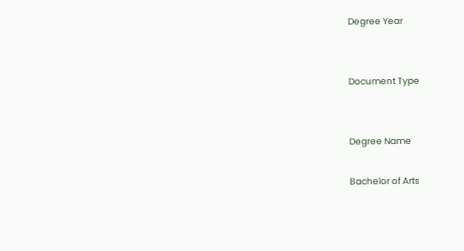Degree Year


Document Type


Degree Name

Bachelor of Arts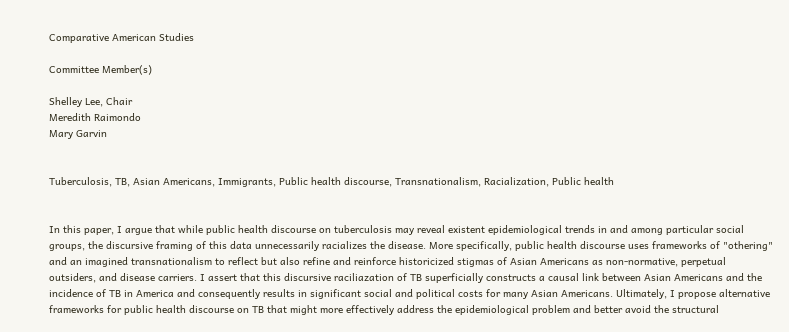Comparative American Studies

Committee Member(s)

Shelley Lee, Chair
Meredith Raimondo
Mary Garvin


Tuberculosis, TB, Asian Americans, Immigrants, Public health discourse, Transnationalism, Racialization, Public health


In this paper, I argue that while public health discourse on tuberculosis may reveal existent epidemiological trends in and among particular social groups, the discursive framing of this data unnecessarily racializes the disease. More specifically, public health discourse uses frameworks of "othering" and an imagined transnationalism to reflect but also refine and reinforce historicized stigmas of Asian Americans as non-normative, perpetual outsiders, and disease carriers. I assert that this discursive raciliazation of TB superficially constructs a causal link between Asian Americans and the incidence of TB in America and consequently results in significant social and political costs for many Asian Americans. Ultimately, I propose alternative frameworks for public health discourse on TB that might more effectively address the epidemiological problem and better avoid the structural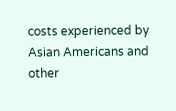costs experienced by Asian Americans and other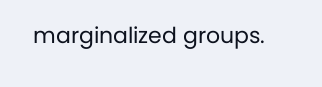marginalized groups.